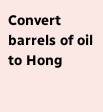Convert barrels of oil to Hong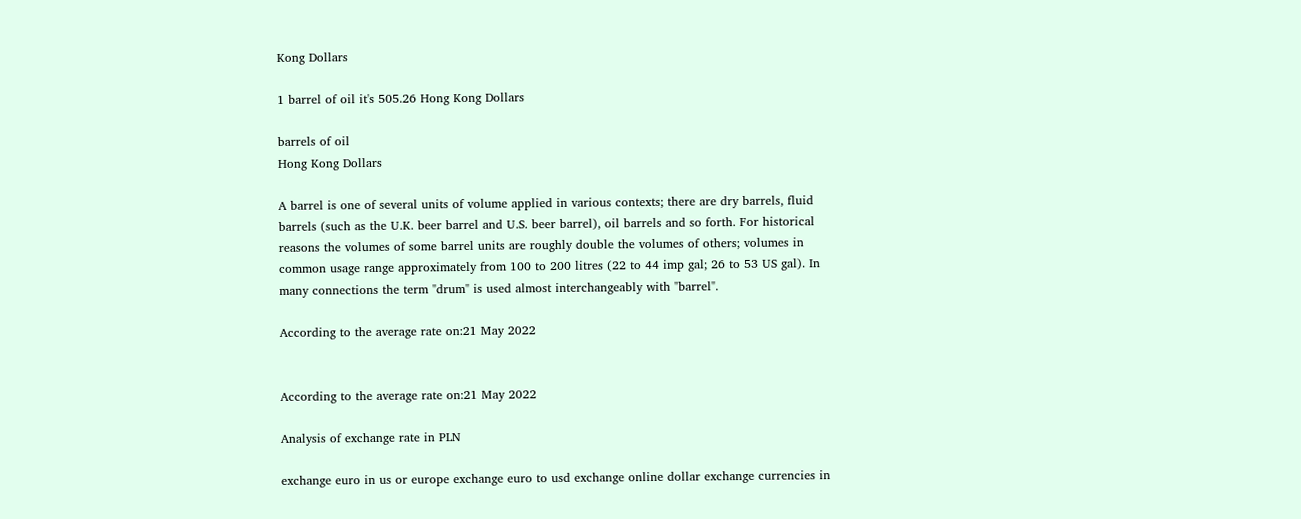Kong Dollars

1 barrel of oil it's 505.26 Hong Kong Dollars

barrels of oil
Hong Kong Dollars

A barrel is one of several units of volume applied in various contexts; there are dry barrels, fluid barrels (such as the U.K. beer barrel and U.S. beer barrel), oil barrels and so forth. For historical reasons the volumes of some barrel units are roughly double the volumes of others; volumes in common usage range approximately from 100 to 200 litres (22 to 44 imp gal; 26 to 53 US gal). In many connections the term "drum" is used almost interchangeably with "barrel".

According to the average rate on:21 May 2022


According to the average rate on:21 May 2022

Analysis of exchange rate in PLN

exchange euro in us or europe exchange euro to usd exchange online dollar exchange currencies in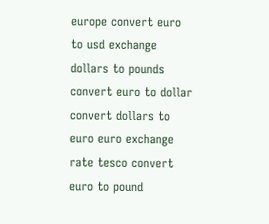europe convert euro to usd exchange dollars to pounds convert euro to dollar convert dollars to euro euro exchange rate tesco convert euro to pound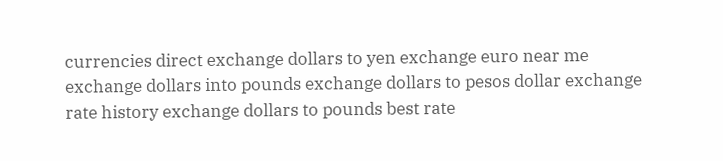currencies direct exchange dollars to yen exchange euro near me exchange dollars into pounds exchange dollars to pesos dollar exchange rate history exchange dollars to pounds best rate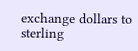exchange dollars to sterling